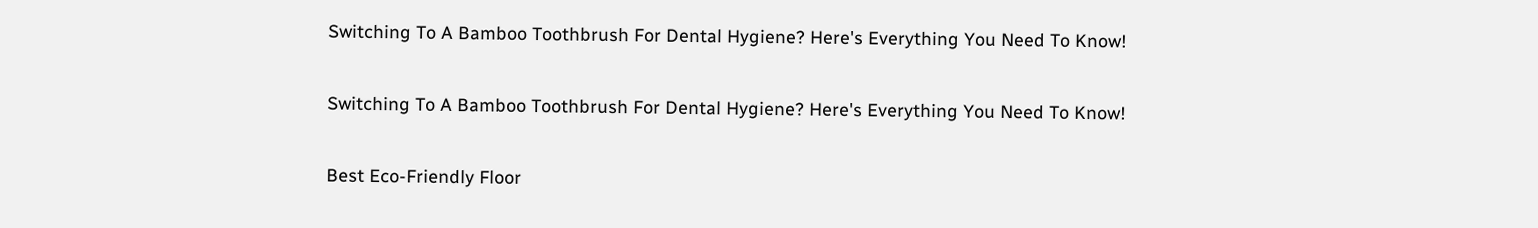Switching To A Bamboo Toothbrush For Dental Hygiene? Here's Everything You Need To Know!

Switching To A Bamboo Toothbrush For Dental Hygiene? Here's Everything You Need To Know!

Best Eco-Friendly Floor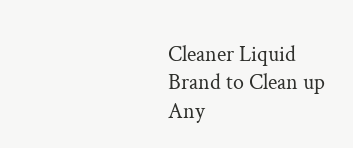Cleaner Liquid Brand to Clean up Any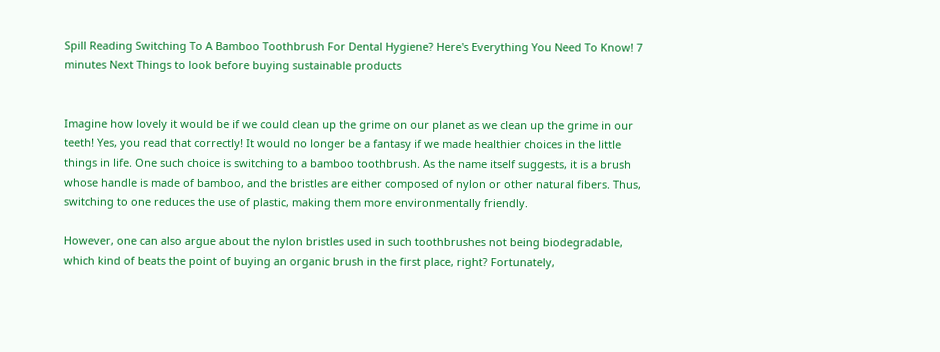Spill Reading Switching To A Bamboo Toothbrush For Dental Hygiene? Here's Everything You Need To Know! 7 minutes Next Things to look before buying sustainable products


Imagine how lovely it would be if we could clean up the grime on our planet as we clean up the grime in our teeth! Yes, you read that correctly! It would no longer be a fantasy if we made healthier choices in the little things in life. One such choice is switching to a bamboo toothbrush. As the name itself suggests, it is a brush whose handle is made of bamboo, and the bristles are either composed of nylon or other natural fibers. Thus, switching to one reduces the use of plastic, making them more environmentally friendly.

However, one can also argue about the nylon bristles used in such toothbrushes not being biodegradable, which kind of beats the point of buying an organic brush in the first place, right? Fortunately,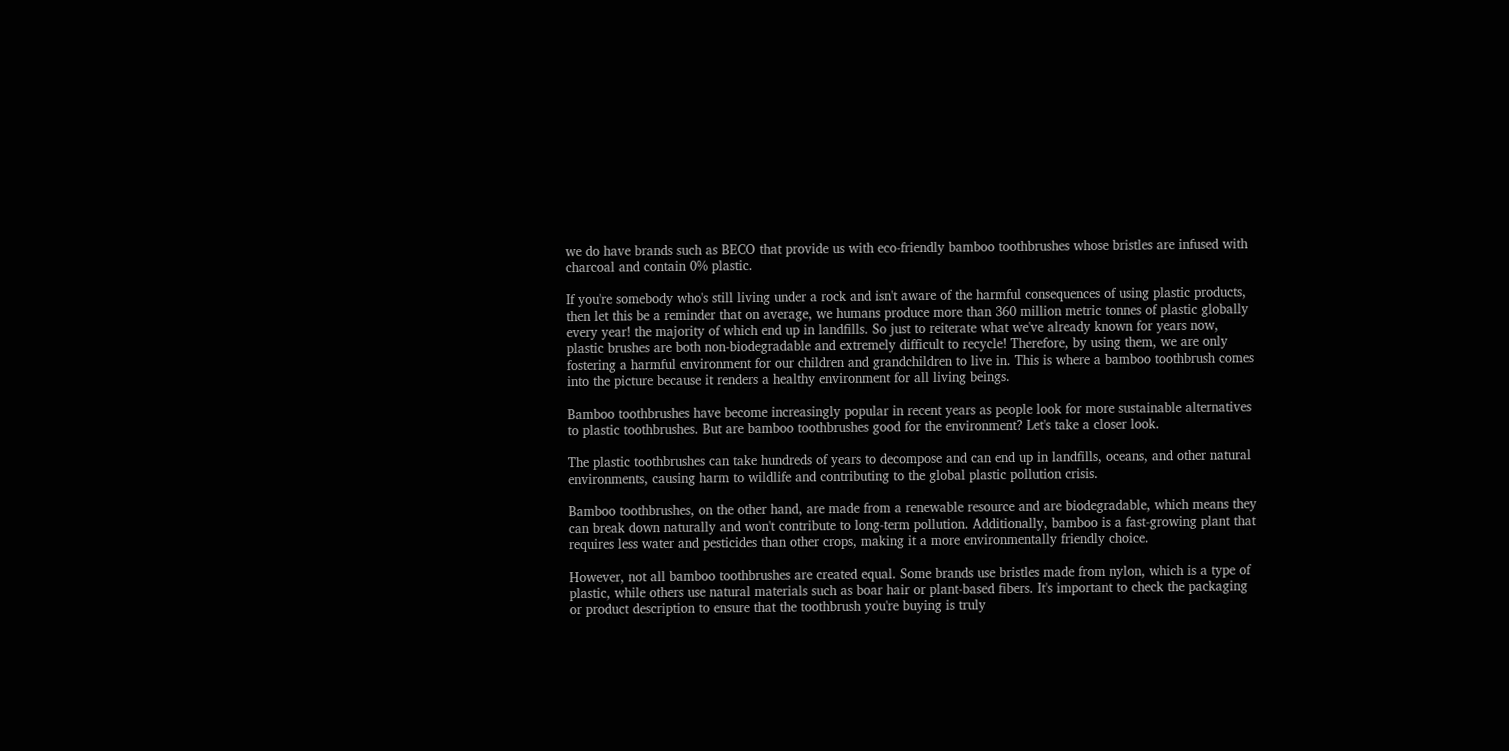we do have brands such as BECO that provide us with eco-friendly bamboo toothbrushes whose bristles are infused with charcoal and contain 0% plastic.

If you're somebody who's still living under a rock and isn't aware of the harmful consequences of using plastic products, then let this be a reminder that on average, we humans produce more than 360 million metric tonnes of plastic globally every year! the majority of which end up in landfills. So just to reiterate what we've already known for years now, plastic brushes are both non-biodegradable and extremely difficult to recycle! Therefore, by using them, we are only fostering a harmful environment for our children and grandchildren to live in. This is where a bamboo toothbrush comes into the picture because it renders a healthy environment for all living beings.

Bamboo toothbrushes have become increasingly popular in recent years as people look for more sustainable alternatives to plastic toothbrushes. But are bamboo toothbrushes good for the environment? Let's take a closer look.

The plastic toothbrushes can take hundreds of years to decompose and can end up in landfills, oceans, and other natural environments, causing harm to wildlife and contributing to the global plastic pollution crisis.

Bamboo toothbrushes, on the other hand, are made from a renewable resource and are biodegradable, which means they can break down naturally and won't contribute to long-term pollution. Additionally, bamboo is a fast-growing plant that requires less water and pesticides than other crops, making it a more environmentally friendly choice.

However, not all bamboo toothbrushes are created equal. Some brands use bristles made from nylon, which is a type of plastic, while others use natural materials such as boar hair or plant-based fibers. It's important to check the packaging or product description to ensure that the toothbrush you're buying is truly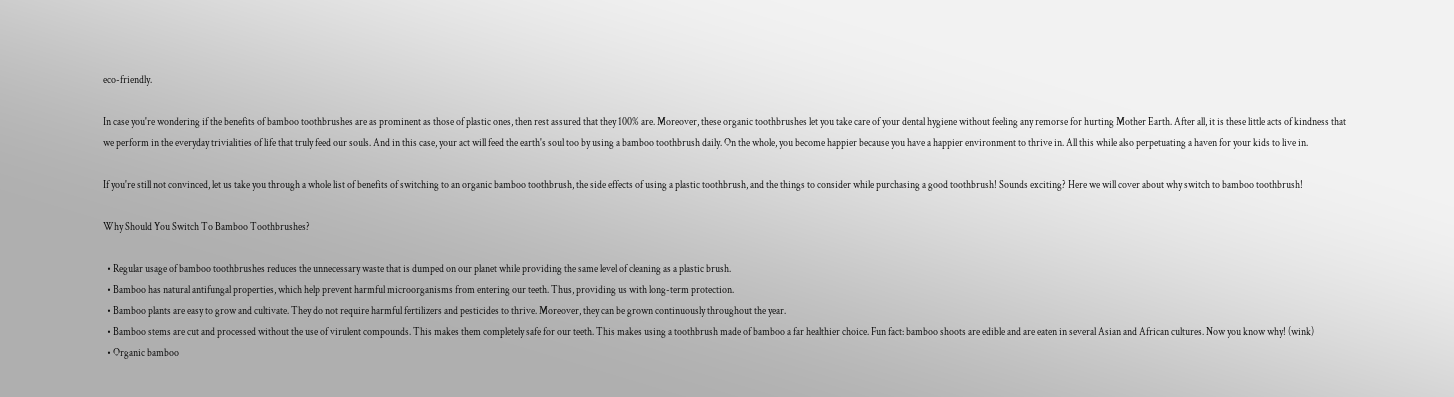eco-friendly.

In case you're wondering if the benefits of bamboo toothbrushes are as prominent as those of plastic ones, then rest assured that they 100% are. Moreover, these organic toothbrushes let you take care of your dental hygiene without feeling any remorse for hurting Mother Earth. After all, it is these little acts of kindness that we perform in the everyday trivialities of life that truly feed our souls. And in this case, your act will feed the earth's soul too by using a bamboo toothbrush daily. On the whole, you become happier because you have a happier environment to thrive in. All this while also perpetuating a haven for your kids to live in.

If you're still not convinced, let us take you through a whole list of benefits of switching to an organic bamboo toothbrush, the side effects of using a plastic toothbrush, and the things to consider while purchasing a good toothbrush! Sounds exciting? Here we will cover about why switch to bamboo toothbrush!

Why Should You Switch To Bamboo Toothbrushes?

  • Regular usage of bamboo toothbrushes reduces the unnecessary waste that is dumped on our planet while providing the same level of cleaning as a plastic brush.
  • Bamboo has natural antifungal properties, which help prevent harmful microorganisms from entering our teeth. Thus, providing us with long-term protection.
  • Bamboo plants are easy to grow and cultivate. They do not require harmful fertilizers and pesticides to thrive. Moreover, they can be grown continuously throughout the year.
  • Bamboo stems are cut and processed without the use of virulent compounds. This makes them completely safe for our teeth. This makes using a toothbrush made of bamboo a far healthier choice. Fun fact: bamboo shoots are edible and are eaten in several Asian and African cultures. Now you know why! (wink)
  • Organic bamboo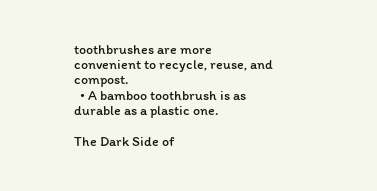toothbrushes are more convenient to recycle, reuse, and compost.
  • A bamboo toothbrush is as durable as a plastic one.

The Dark Side of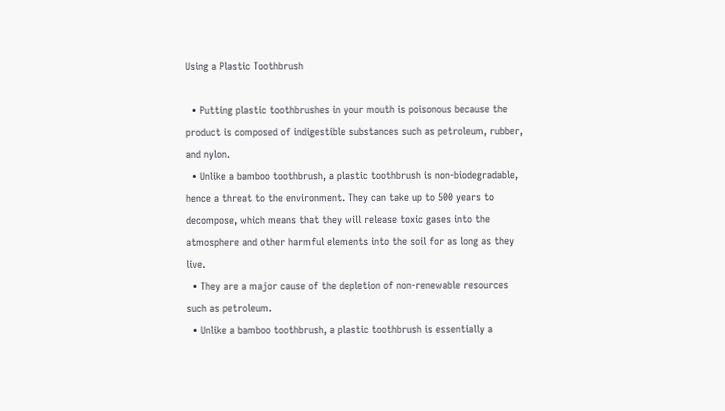Using a Plastic Toothbrush

  • Putting plastic toothbrushes in your mouth is poisonous because the product is composed of indigestible substances such as petroleum, rubber, and nylon.
  • Unlike a bamboo toothbrush, a plastic toothbrush is non-biodegradable, hence a threat to the environment. They can take up to 500 years to decompose, which means that they will release toxic gases into the atmosphere and other harmful elements into the soil for as long as they live.
  • They are a major cause of the depletion of non-renewable resources such as petroleum.
  • Unlike a bamboo toothbrush, a plastic toothbrush is essentially a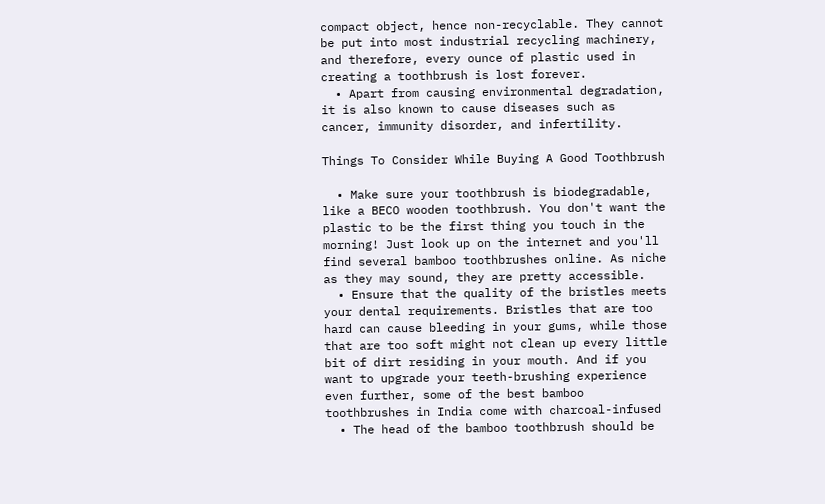compact object, hence non-recyclable. They cannot be put into most industrial recycling machinery, and therefore, every ounce of plastic used in creating a toothbrush is lost forever.
  • Apart from causing environmental degradation, it is also known to cause diseases such as cancer, immunity disorder, and infertility.

Things To Consider While Buying A Good Toothbrush

  • Make sure your toothbrush is biodegradable, like a BECO wooden toothbrush. You don't want the plastic to be the first thing you touch in the morning! Just look up on the internet and you'll find several bamboo toothbrushes online. As niche as they may sound, they are pretty accessible.
  • Ensure that the quality of the bristles meets your dental requirements. Bristles that are too hard can cause bleeding in your gums, while those that are too soft might not clean up every little bit of dirt residing in your mouth. And if you want to upgrade your teeth-brushing experience even further, some of the best bamboo toothbrushes in India come with charcoal-infused
  • The head of the bamboo toothbrush should be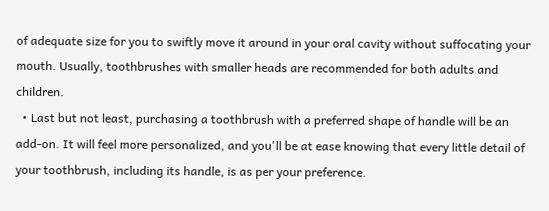of adequate size for you to swiftly move it around in your oral cavity without suffocating your mouth. Usually, toothbrushes with smaller heads are recommended for both adults and children.
  • Last but not least, purchasing a toothbrush with a preferred shape of handle will be an add-on. It will feel more personalized, and you'll be at ease knowing that every little detail of your toothbrush, including its handle, is as per your preference.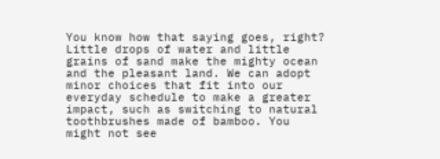You know how that saying goes, right? Little drops of water and little grains of sand make the mighty ocean and the pleasant land. We can adopt minor choices that fit into our everyday schedule to make a greater impact, such as switching to natural toothbrushes made of bamboo. You might not see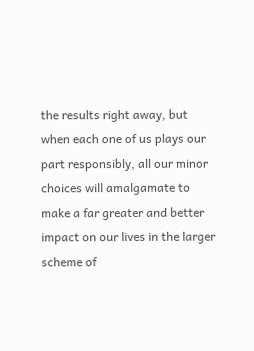the results right away, but when each one of us plays our part responsibly, all our minor choices will amalgamate to make a far greater and better impact on our lives in the larger scheme of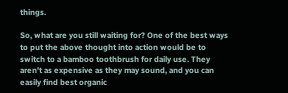things.

So, what are you still waiting for? One of the best ways to put the above thought into action would be to switch to a bamboo toothbrush for daily use. They aren't as expensive as they may sound, and you can easily find best organic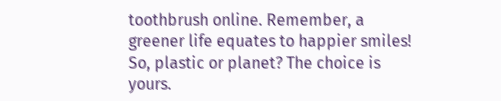toothbrush online. Remember, a greener life equates to happier smiles! So, plastic or planet? The choice is yours.